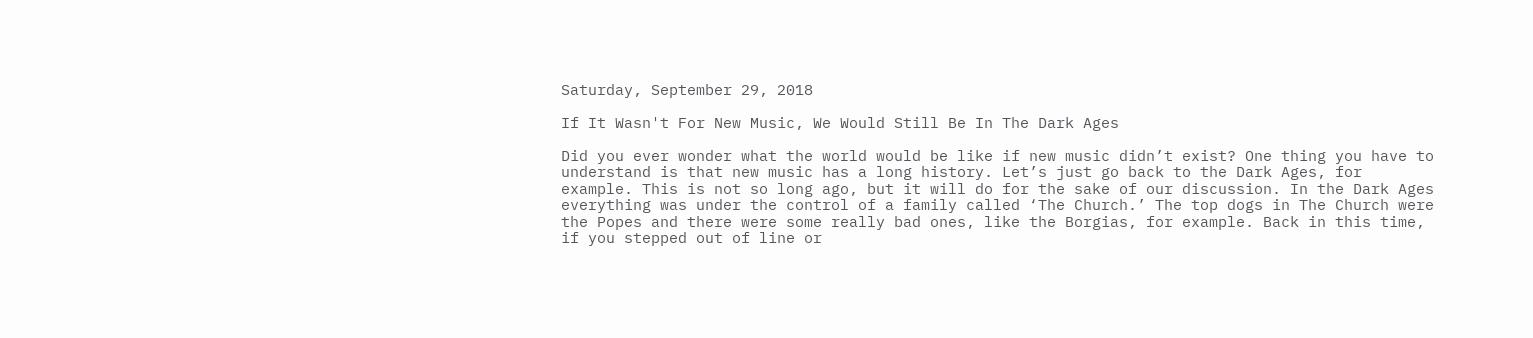Saturday, September 29, 2018

If It Wasn't For New Music, We Would Still Be In The Dark Ages

Did you ever wonder what the world would be like if new music didn’t exist? One thing you have to understand is that new music has a long history. Let’s just go back to the Dark Ages, for example. This is not so long ago, but it will do for the sake of our discussion. In the Dark Ages everything was under the control of a family called ‘The Church.’ The top dogs in The Church were the Popes and there were some really bad ones, like the Borgias, for example. Back in this time, if you stepped out of line or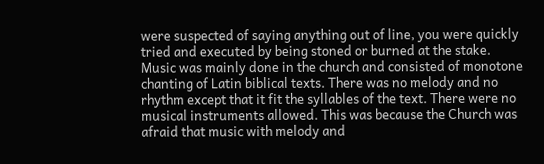were suspected of saying anything out of line, you were quickly tried and executed by being stoned or burned at the stake. Music was mainly done in the church and consisted of monotone chanting of Latin biblical texts. There was no melody and no rhythm except that it fit the syllables of the text. There were no musical instruments allowed. This was because the Church was afraid that music with melody and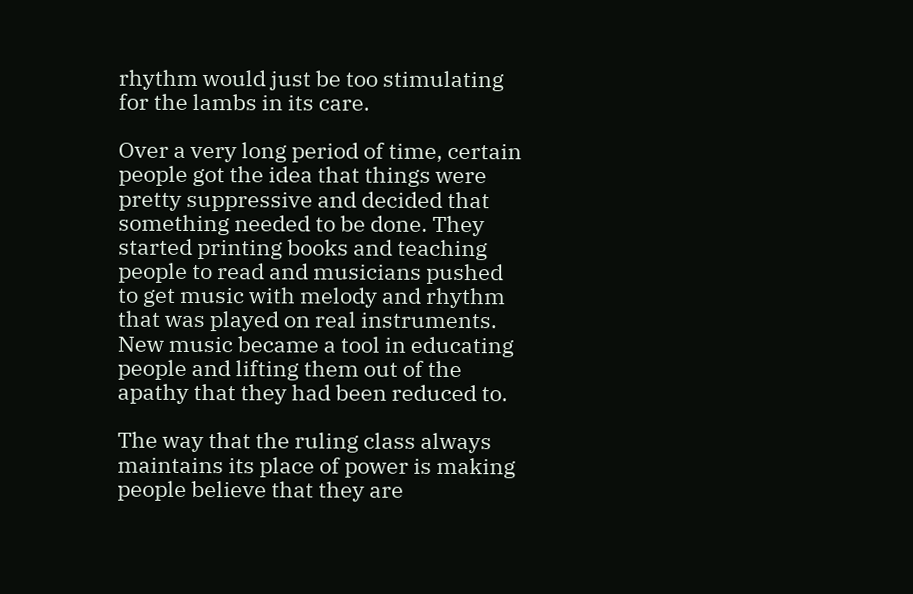rhythm would just be too stimulating for the lambs in its care.

Over a very long period of time, certain people got the idea that things were pretty suppressive and decided that something needed to be done. They started printing books and teaching people to read and musicians pushed to get music with melody and rhythm that was played on real instruments. New music became a tool in educating people and lifting them out of the apathy that they had been reduced to.

The way that the ruling class always maintains its place of power is making people believe that they are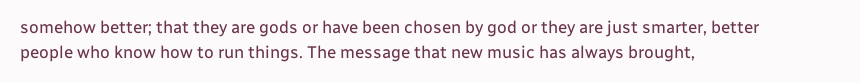somehow better; that they are gods or have been chosen by god or they are just smarter, better people who know how to run things. The message that new music has always brought,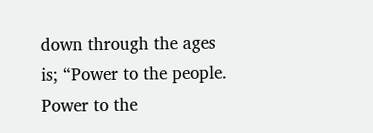down through the ages is; “Power to the people. Power to the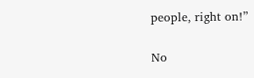people, right on!”

No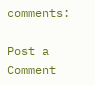comments:

Post a Comment